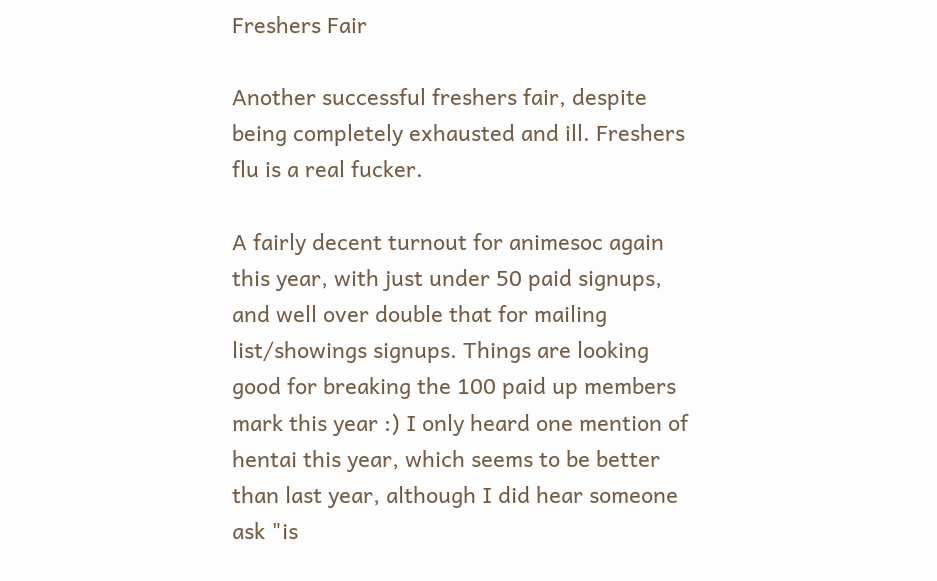Freshers Fair

Another successful freshers fair, despite being completely exhausted and ill. Freshers flu is a real fucker.

A fairly decent turnout for animesoc again this year, with just under 50 paid signups, and well over double that for mailing list/showings signups. Things are looking good for breaking the 100 paid up members mark this year :) I only heard one mention of hentai this year, which seems to be better than last year, although I did hear someone ask "is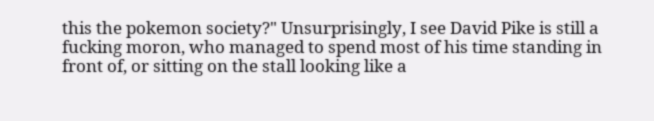this the pokemon society?" Unsurprisingly, I see David Pike is still a fucking moron, who managed to spend most of his time standing in front of, or sitting on the stall looking like a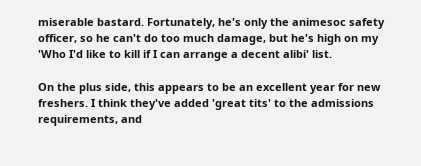miserable bastard. Fortunately, he's only the animesoc safety officer, so he can't do too much damage, but he's high on my 'Who I'd like to kill if I can arrange a decent alibi' list.

On the plus side, this appears to be an excellent year for new freshers. I think they've added 'great tits' to the admissions requirements, and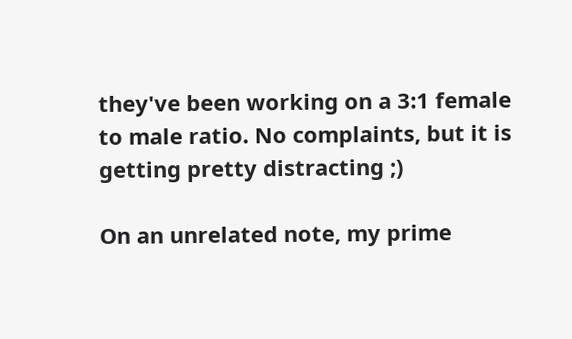they've been working on a 3:1 female to male ratio. No complaints, but it is getting pretty distracting ;)

On an unrelated note, my prime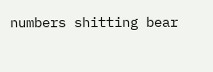numbers shitting bear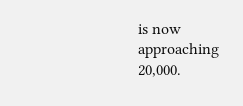is now approaching 20,000.